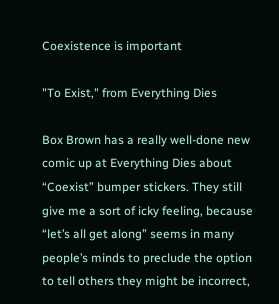Coexistence is important

"To Exist," from Everything Dies

Box Brown has a really well-done new comic up at Everything Dies about “Coexist” bumper stickers. They still give me a sort of icky feeling, because “let’s all get along” seems in many people’s minds to preclude the option to tell others they might be incorrect,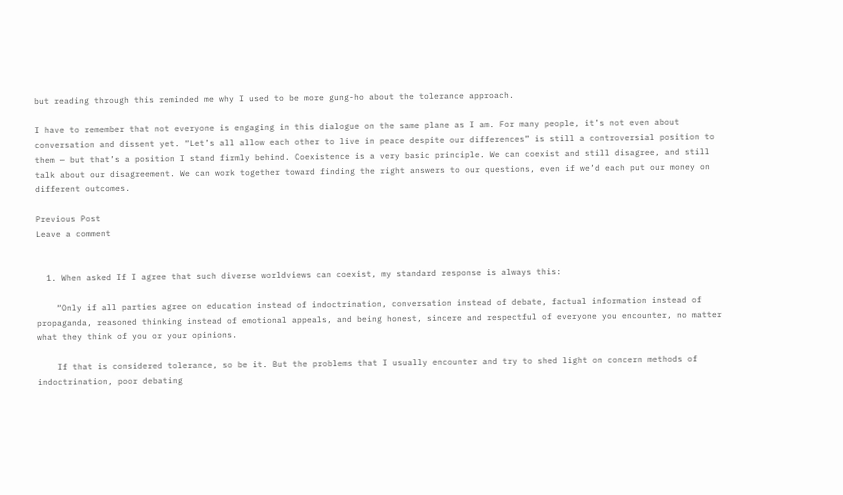but reading through this reminded me why I used to be more gung-ho about the tolerance approach.

I have to remember that not everyone is engaging in this dialogue on the same plane as I am. For many people, it’s not even about conversation and dissent yet. “Let’s all allow each other to live in peace despite our differences” is still a controversial position to them — but that’s a position I stand firmly behind. Coexistence is a very basic principle. We can coexist and still disagree, and still talk about our disagreement. We can work together toward finding the right answers to our questions, even if we’d each put our money on different outcomes.

Previous Post
Leave a comment


  1. When asked If I agree that such diverse worldviews can coexist, my standard response is always this:

    “Only if all parties agree on education instead of indoctrination, conversation instead of debate, factual information instead of propaganda, reasoned thinking instead of emotional appeals, and being honest, sincere and respectful of everyone you encounter, no matter what they think of you or your opinions.

    If that is considered tolerance, so be it. But the problems that I usually encounter and try to shed light on concern methods of indoctrination, poor debating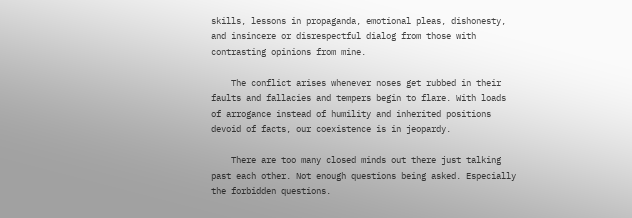skills, lessons in propaganda, emotional pleas, dishonesty, and insincere or disrespectful dialog from those with contrasting opinions from mine.

    The conflict arises whenever noses get rubbed in their faults and fallacies and tempers begin to flare. With loads of arrogance instead of humility and inherited positions devoid of facts, our coexistence is in jeopardy.

    There are too many closed minds out there just talking past each other. Not enough questions being asked. Especially the forbidden questions.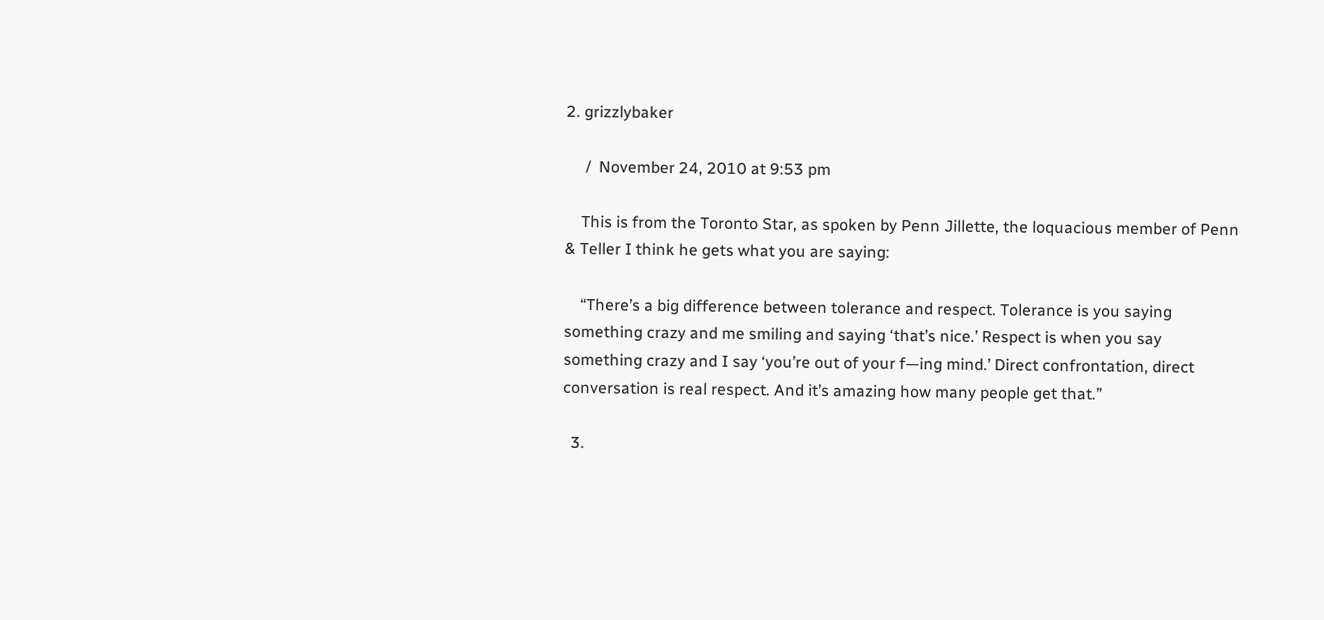2. grizzlybaker

     /  November 24, 2010 at 9:53 pm

    This is from the Toronto Star, as spoken by Penn Jillette, the loquacious member of Penn & Teller I think he gets what you are saying:

    “There’s a big difference between tolerance and respect. Tolerance is you saying something crazy and me smiling and saying ‘that’s nice.’ Respect is when you say something crazy and I say ‘you’re out of your f—ing mind.’ Direct confrontation, direct conversation is real respect. And it’s amazing how many people get that.”

  3.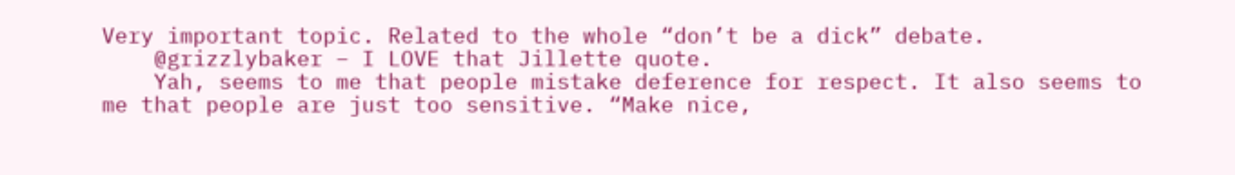Very important topic. Related to the whole “don’t be a dick” debate.
    @grizzlybaker – I LOVE that Jillette quote.
    Yah, seems to me that people mistake deference for respect. It also seems to me that people are just too sensitive. “Make nice,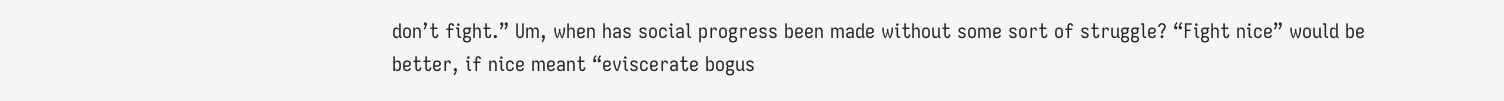don’t fight.” Um, when has social progress been made without some sort of struggle? “Fight nice” would be better, if nice meant “eviscerate bogus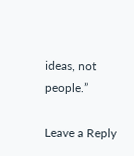ideas, not people.”

Leave a Reply